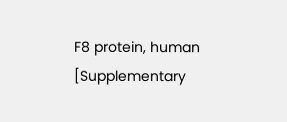F8 protein, human [Supplementary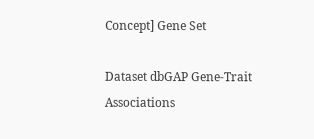Concept] Gene Set

Dataset dbGAP Gene-Trait Associations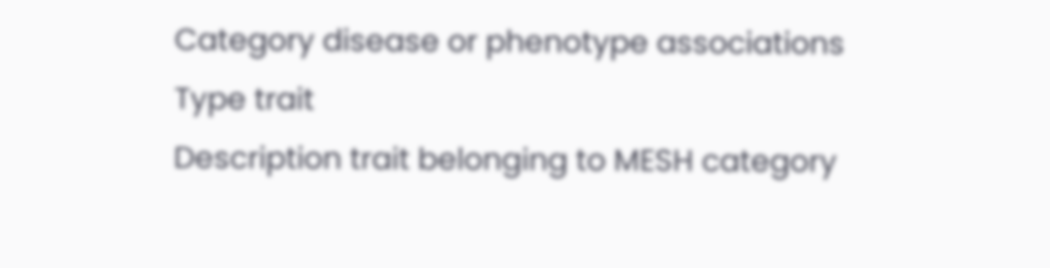Category disease or phenotype associations
Type trait
Description trait belonging to MESH category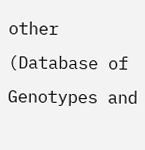other (Database of Genotypes and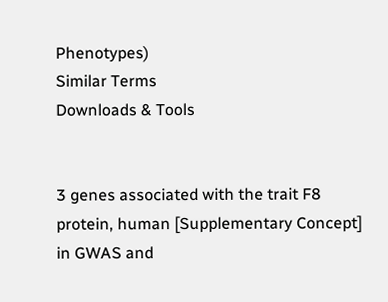Phenotypes)
Similar Terms
Downloads & Tools


3 genes associated with the trait F8 protein, human [Supplementary Concept] in GWAS and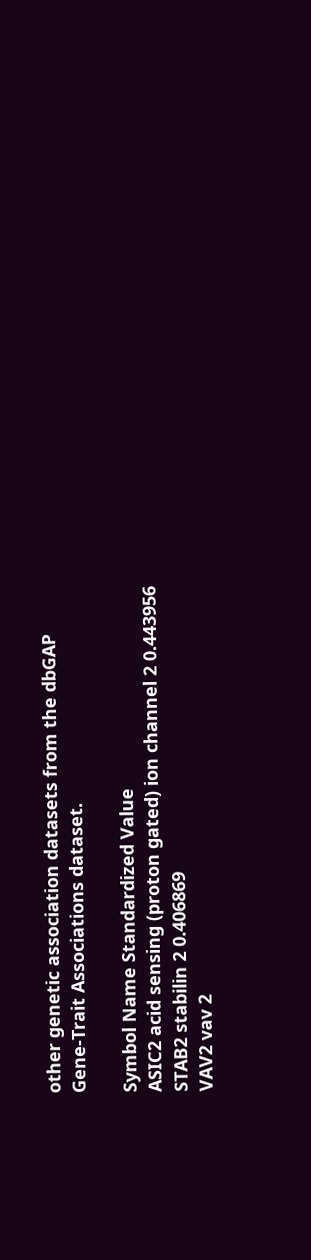other genetic association datasets from the dbGAP Gene-Trait Associations dataset.

Symbol Name Standardized Value
ASIC2 acid sensing (proton gated) ion channel 2 0.443956
STAB2 stabilin 2 0.406869
VAV2 vav 2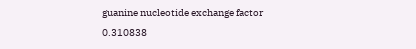guanine nucleotide exchange factor 0.310838